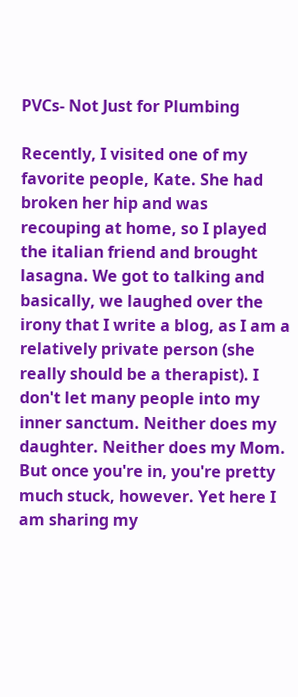PVCs- Not Just for Plumbing

Recently, I visited one of my favorite people, Kate. She had broken her hip and was recouping at home, so I played the italian friend and brought lasagna. We got to talking and basically, we laughed over the irony that I write a blog, as I am a relatively private person (she really should be a therapist). I don't let many people into my inner sanctum. Neither does my daughter. Neither does my Mom. But once you're in, you're pretty much stuck, however. Yet here I am sharing my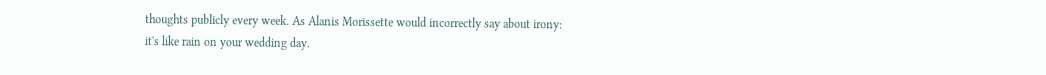thoughts publicly every week. As Alanis Morissette would incorrectly say about irony: it's like rain on your wedding day.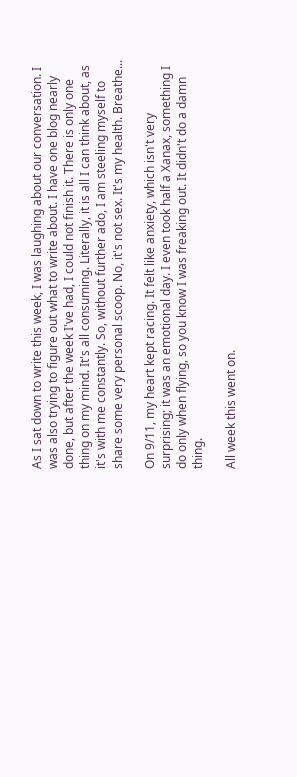As I sat down to write this week, I was laughing about our conversation. I was also trying to figure out what to write about. I have one blog nearly done, but after the week I've had, I could not finish it. There is only one thing on my mind. It's all consuming. Literally, it is all I can think about, as it's with me constantly. So, without further ado, I am steeling myself to share some very personal scoop. No, it's not sex. It's my health. Breathe...

On 9/11, my heart kept racing. It felt like anxiety, which isn't very surprising; it was an emotional day. I even took half a Xanax, something I do only when flying, so you know I was freaking out. It didn't do a damn thing.

All week this went on.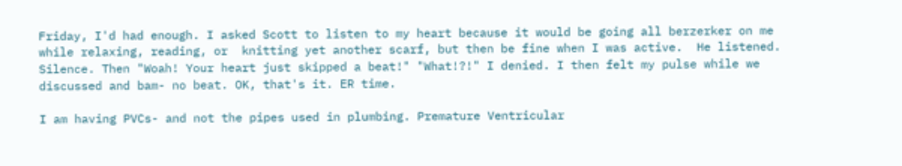Friday, I'd had enough. I asked Scott to listen to my heart because it would be going all berzerker on me while relaxing, reading, or  knitting yet another scarf, but then be fine when I was active.  He listened. Silence. Then "Woah! Your heart just skipped a beat!" "What!?!" I denied. I then felt my pulse while we discussed and bam- no beat. OK, that's it. ER time.

I am having PVCs- and not the pipes used in plumbing. Premature Ventricular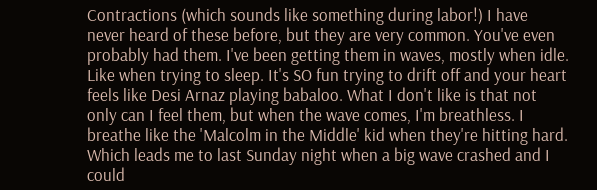Contractions (which sounds like something during labor!) I have never heard of these before, but they are very common. You've even probably had them. I've been getting them in waves, mostly when idle. Like when trying to sleep. It's SO fun trying to drift off and your heart feels like Desi Arnaz playing babaloo. What I don't like is that not only can I feel them, but when the wave comes, I'm breathless. I breathe like the 'Malcolm in the Middle' kid when they're hitting hard. Which leads me to last Sunday night when a big wave crashed and I could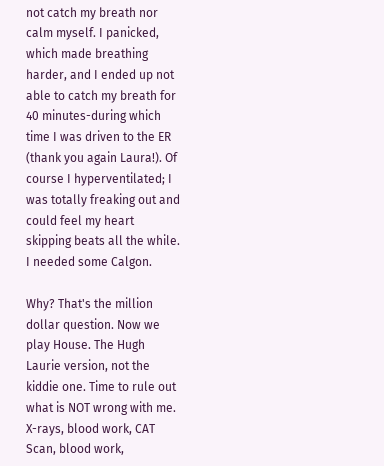not catch my breath nor calm myself. I panicked, which made breathing harder, and I ended up not able to catch my breath for 40 minutes-during which time I was driven to the ER (thank you again Laura!). Of course I hyperventilated; I was totally freaking out and could feel my heart skipping beats all the while. I needed some Calgon.

Why? That's the million dollar question. Now we play House. The Hugh Laurie version, not the kiddie one. Time to rule out what is NOT wrong with me. X-rays, blood work, CAT Scan, blood work,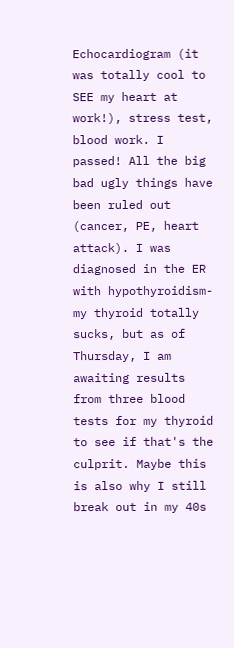Echocardiogram (it was totally cool to SEE my heart at work!), stress test, blood work. I passed! All the big bad ugly things have been ruled out (cancer, PE, heart attack). I was diagnosed in the ER with hypothyroidism- my thyroid totally sucks, but as of Thursday, I am awaiting results from three blood tests for my thyroid to see if that's the culprit. Maybe this is also why I still break out in my 40s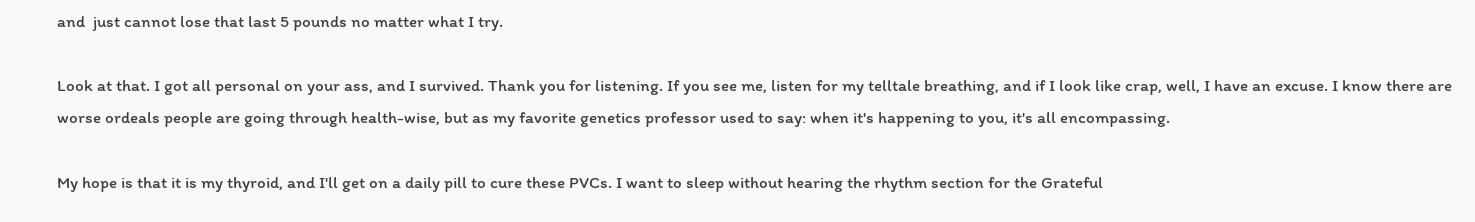and  just cannot lose that last 5 pounds no matter what I try.

Look at that. I got all personal on your ass, and I survived. Thank you for listening. If you see me, listen for my telltale breathing, and if I look like crap, well, I have an excuse. I know there are worse ordeals people are going through health-wise, but as my favorite genetics professor used to say: when it's happening to you, it's all encompassing.

My hope is that it is my thyroid, and I'll get on a daily pill to cure these PVCs. I want to sleep without hearing the rhythm section for the Grateful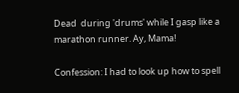Dead  during 'drums' while I gasp like a marathon runner. Ay, Mama!

Confession: I had to look up how to spell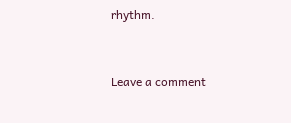rhythm.


Leave a comment